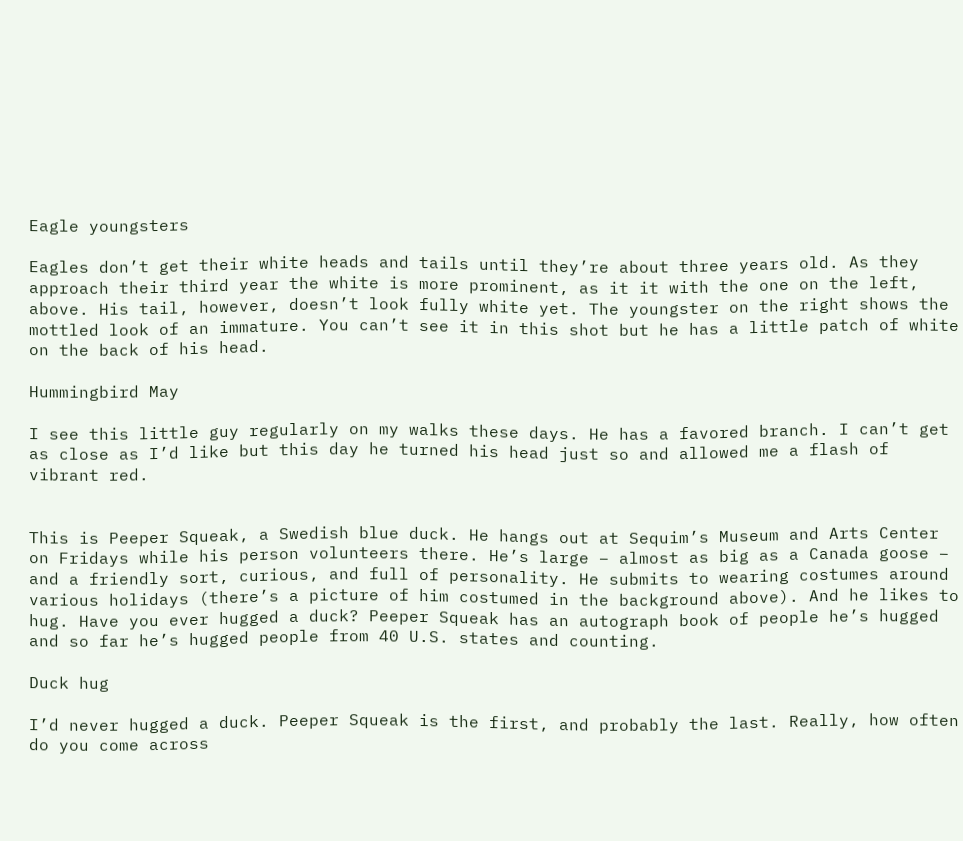Eagle youngsters

Eagles don’t get their white heads and tails until they’re about three years old. As they approach their third year the white is more prominent, as it it with the one on the left, above. His tail, however, doesn’t look fully white yet. The youngster on the right shows the mottled look of an immature. You can’t see it in this shot but he has a little patch of white on the back of his head.

Hummingbird May

I see this little guy regularly on my walks these days. He has a favored branch. I can’t get as close as I’d like but this day he turned his head just so and allowed me a flash of vibrant red.


This is Peeper Squeak, a Swedish blue duck. He hangs out at Sequim’s Museum and Arts Center on Fridays while his person volunteers there. He’s large – almost as big as a Canada goose – and a friendly sort, curious, and full of personality. He submits to wearing costumes around various holidays (there’s a picture of him costumed in the background above). And he likes to hug. Have you ever hugged a duck? Peeper Squeak has an autograph book of people he’s hugged and so far he’s hugged people from 40 U.S. states and counting.

Duck hug

I’d never hugged a duck. Peeper Squeak is the first, and probably the last. Really, how often do you come across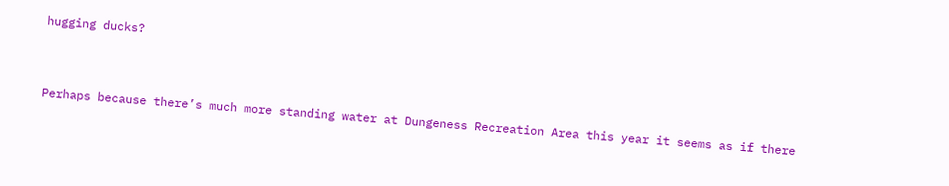hugging ducks?


Perhaps because there’s much more standing water at Dungeness Recreation Area this year it seems as if there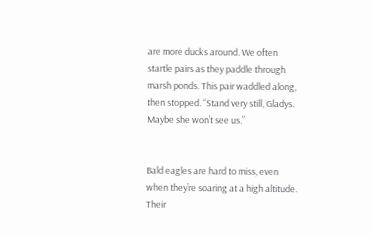are more ducks around. We often startle pairs as they paddle through marsh ponds. This pair waddled along, then stopped. “Stand very still, Gladys. Maybe she won’t see us.”


Bald eagles are hard to miss, even when they’re soaring at a high altitude. Their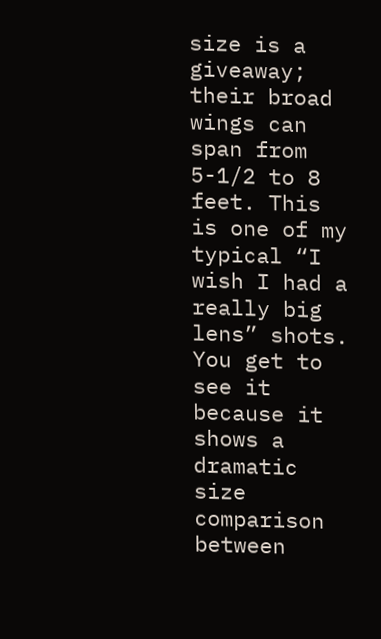size is a giveaway; their broad wings can span from 5-1/2 to 8 feet. This is one of my typical “I wish I had a really big lens” shots. You get to see it because it shows a dramatic size comparison between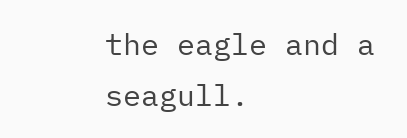the eagle and a seagull.